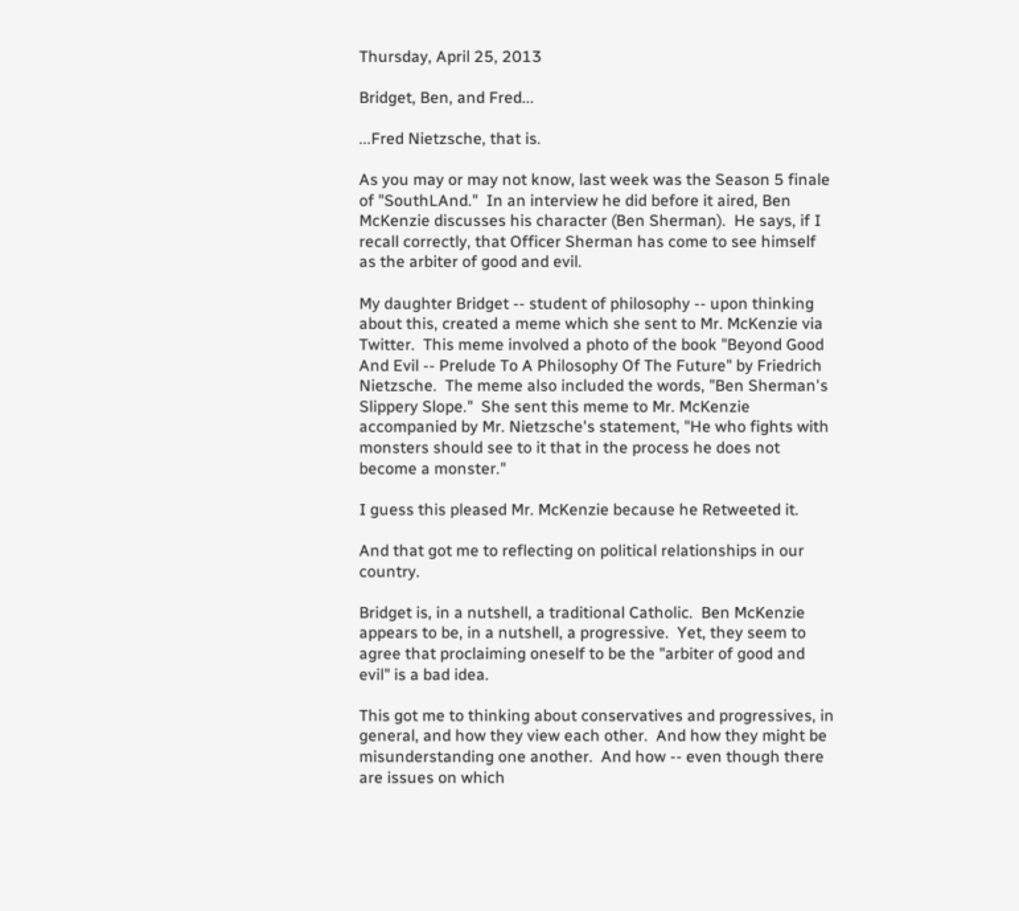Thursday, April 25, 2013

Bridget, Ben, and Fred...

...Fred Nietzsche, that is.

As you may or may not know, last week was the Season 5 finale of "SouthLAnd."  In an interview he did before it aired, Ben McKenzie discusses his character (Ben Sherman).  He says, if I recall correctly, that Officer Sherman has come to see himself as the arbiter of good and evil.

My daughter Bridget -- student of philosophy -- upon thinking about this, created a meme which she sent to Mr. McKenzie via Twitter.  This meme involved a photo of the book "Beyond Good And Evil -- Prelude To A Philosophy Of The Future" by Friedrich Nietzsche.  The meme also included the words, "Ben Sherman's Slippery Slope."  She sent this meme to Mr. McKenzie accompanied by Mr. Nietzsche's statement, "He who fights with monsters should see to it that in the process he does not become a monster."

I guess this pleased Mr. McKenzie because he Retweeted it.

And that got me to reflecting on political relationships in our country.

Bridget is, in a nutshell, a traditional Catholic.  Ben McKenzie appears to be, in a nutshell, a progressive.  Yet, they seem to agree that proclaiming oneself to be the "arbiter of good and evil" is a bad idea.

This got me to thinking about conservatives and progressives, in general, and how they view each other.  And how they might be misunderstanding one another.  And how -- even though there are issues on which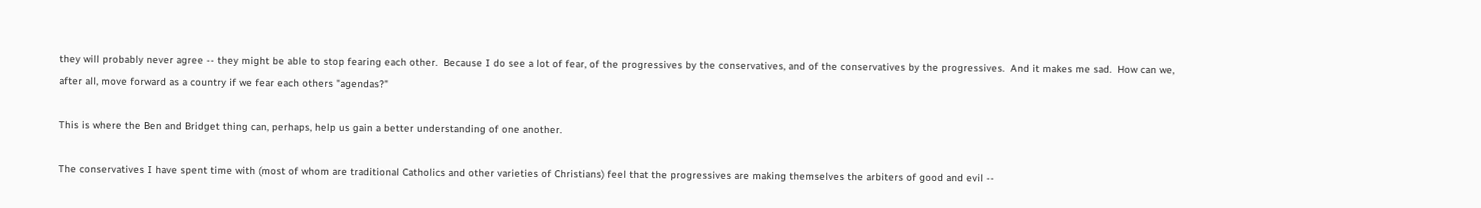they will probably never agree -- they might be able to stop fearing each other.  Because I do see a lot of fear, of the progressives by the conservatives, and of the conservatives by the progressives.  And it makes me sad.  How can we, after all, move forward as a country if we fear each others "agendas?"

This is where the Ben and Bridget thing can, perhaps, help us gain a better understanding of one another.

The conservatives I have spent time with (most of whom are traditional Catholics and other varieties of Christians) feel that the progressives are making themselves the arbiters of good and evil --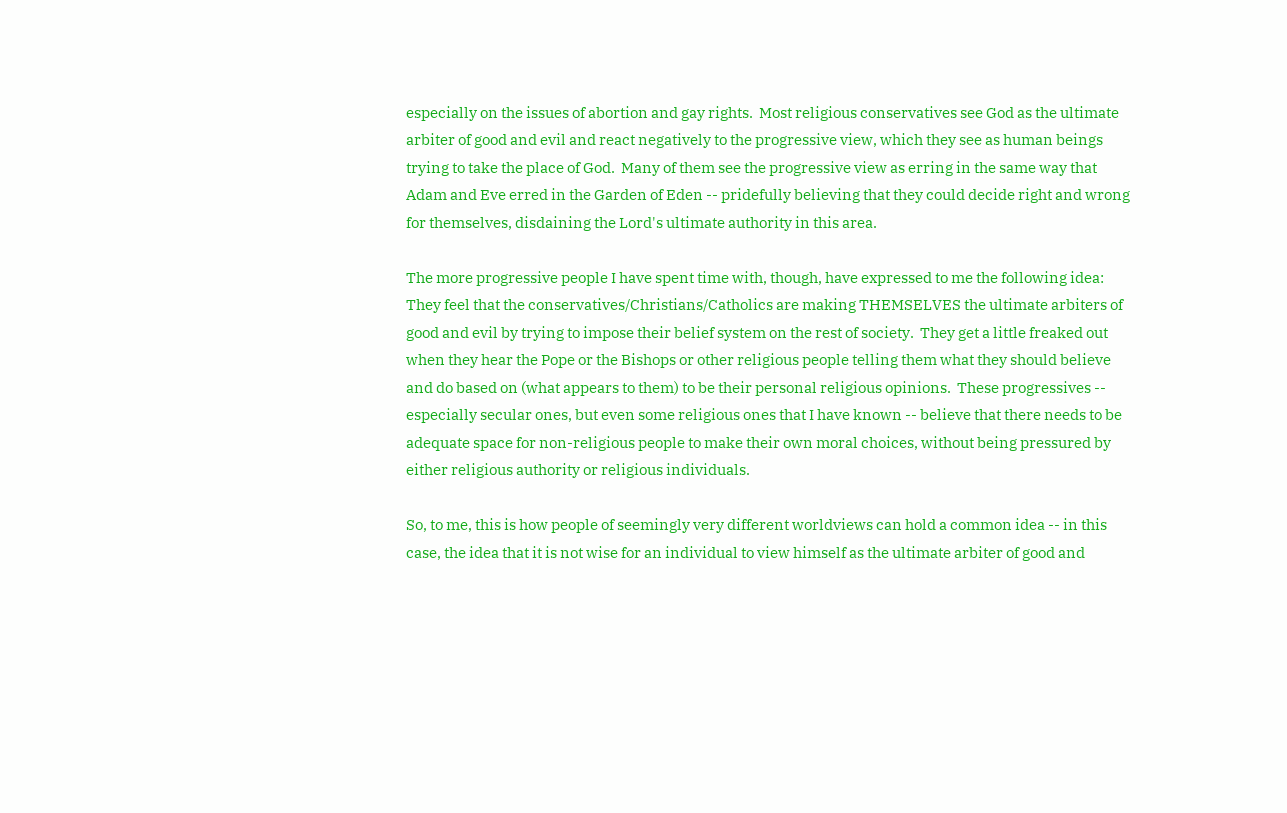especially on the issues of abortion and gay rights.  Most religious conservatives see God as the ultimate arbiter of good and evil and react negatively to the progressive view, which they see as human beings trying to take the place of God.  Many of them see the progressive view as erring in the same way that Adam and Eve erred in the Garden of Eden -- pridefully believing that they could decide right and wrong for themselves, disdaining the Lord's ultimate authority in this area.

The more progressive people I have spent time with, though, have expressed to me the following idea:  They feel that the conservatives/Christians/Catholics are making THEMSELVES the ultimate arbiters of good and evil by trying to impose their belief system on the rest of society.  They get a little freaked out when they hear the Pope or the Bishops or other religious people telling them what they should believe and do based on (what appears to them) to be their personal religious opinions.  These progressives -- especially secular ones, but even some religious ones that I have known -- believe that there needs to be adequate space for non-religious people to make their own moral choices, without being pressured by either religious authority or religious individuals.

So, to me, this is how people of seemingly very different worldviews can hold a common idea -- in this case, the idea that it is not wise for an individual to view himself as the ultimate arbiter of good and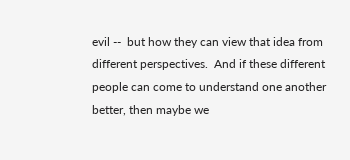evil --  but how they can view that idea from different perspectives.  And if these different people can come to understand one another better, then maybe we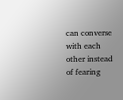can converse with each other instead of fearing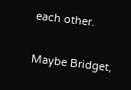each other.

Maybe Bridget,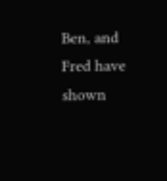Ben, and Fred have shown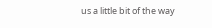us a little bit of the way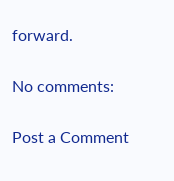forward.

No comments:

Post a Comment